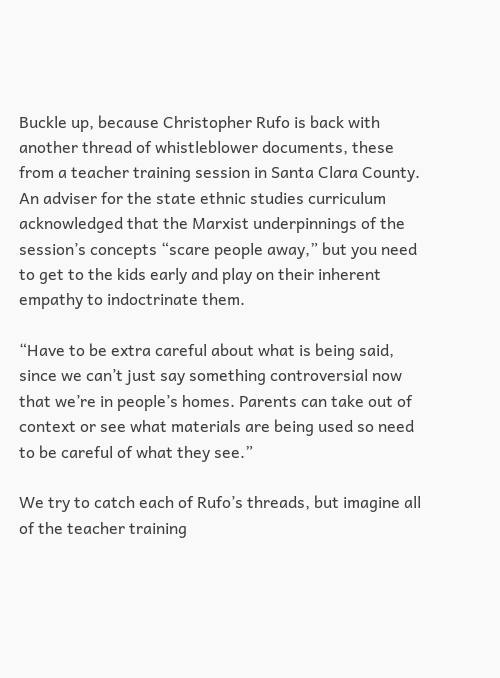Buckle up, because Christopher Rufo is back with another thread of whistleblower documents, these from a teacher training session in Santa Clara County. An adviser for the state ethnic studies curriculum acknowledged that the Marxist underpinnings of the session’s concepts “scare people away,” but you need to get to the kids early and play on their inherent empathy to indoctrinate them.

“Have to be extra careful about what is being said, since we can’t just say something controversial now that we’re in people’s homes. Parents can take out of context or see what materials are being used so need to be careful of what they see.”

We try to catch each of Rufo’s threads, but imagine all of the teacher training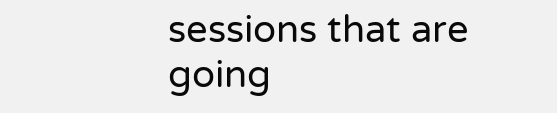sessions that are going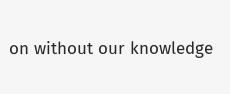on without our knowledge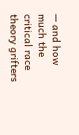— and how much the critical race theory grifters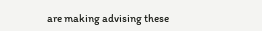are making advising these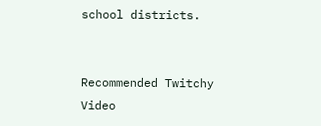school districts.


Recommended Twitchy Video